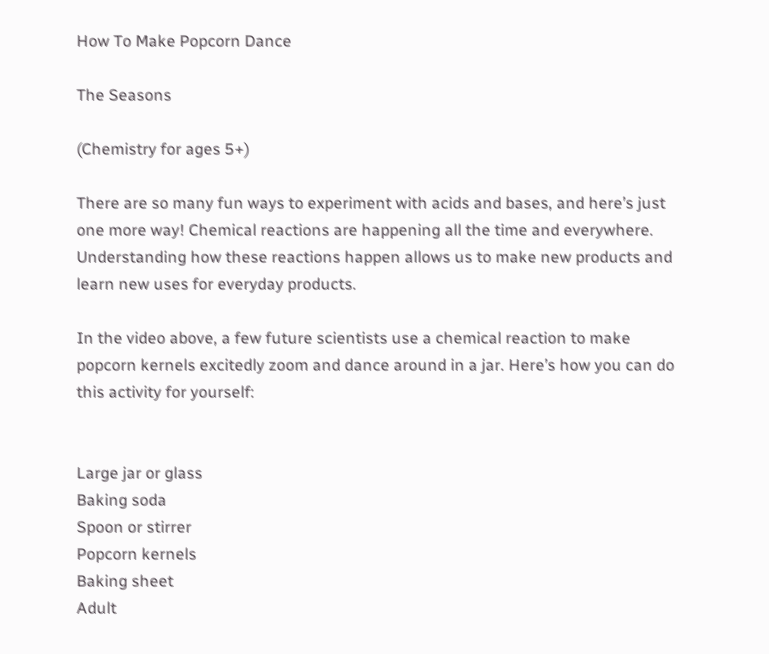How To Make Popcorn Dance

The Seasons

(Chemistry for ages 5+)

There are so many fun ways to experiment with acids and bases, and here’s just one more way! Chemical reactions are happening all the time and everywhere. Understanding how these reactions happen allows us to make new products and learn new uses for everyday products.

In the video above, a few future scientists use a chemical reaction to make popcorn kernels excitedly zoom and dance around in a jar. Here’s how you can do this activity for yourself:


Large jar or glass
Baking soda
Spoon or stirrer
Popcorn kernels
Baking sheet
Adult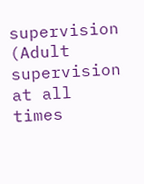supervision (Adult supervision at all times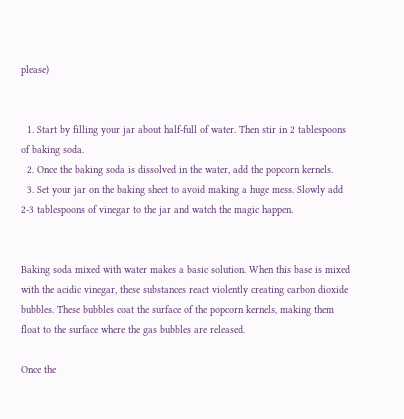please)


  1. Start by filling your jar about half-full of water. Then stir in 2 tablespoons of baking soda.
  2. Once the baking soda is dissolved in the water, add the popcorn kernels.
  3. Set your jar on the baking sheet to avoid making a huge mess. Slowly add 2-3 tablespoons of vinegar to the jar and watch the magic happen.


Baking soda mixed with water makes a basic solution. When this base is mixed with the acidic vinegar, these substances react violently creating carbon dioxide bubbles. These bubbles coat the surface of the popcorn kernels, making them float to the surface where the gas bubbles are released.

Once the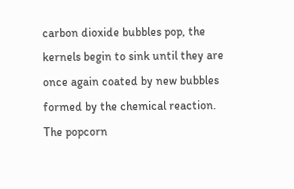carbon dioxide bubbles pop, the kernels begin to sink until they are once again coated by new bubbles formed by the chemical reaction. The popcorn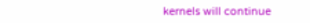kernels will continue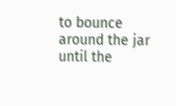to bounce around the jar until the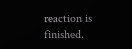reaction is finished.